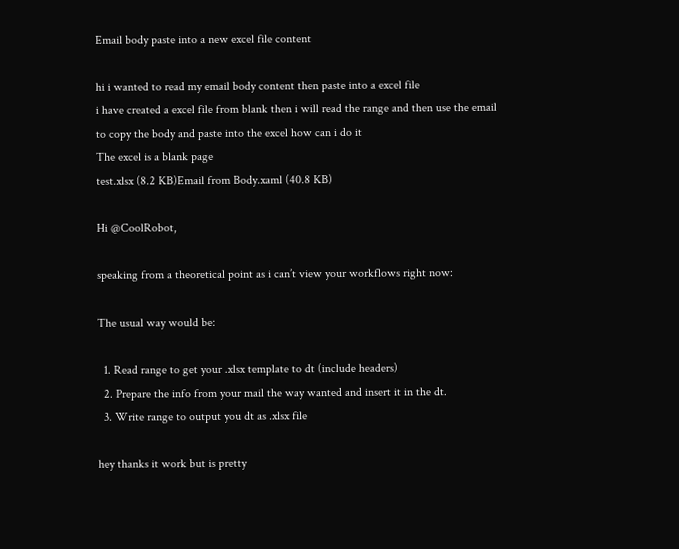Email body paste into a new excel file content

hi i wanted to read my email body content then paste into a excel file
i have created a excel file from blank then i will read the range and then use the email
to copy the body and paste into the excel how can i do it
The excel is a blank page
test.xlsx (8.2 KB)Email from Body.xaml (40.8 KB)

Hi @CoolRobot,

speaking from a theoretical point as i can’t view your workflows right now:

The usual way would be:

  1. Read range to get your .xlsx template to dt (include headers)
  2. Prepare the info from your mail the way wanted and insert it in the dt.
  3. Write range to output you dt as .xlsx file

hey thanks it work but is pretty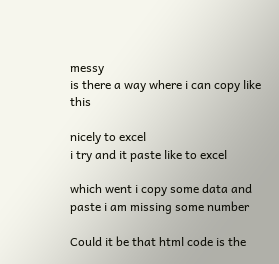messy
is there a way where i can copy like this

nicely to excel
i try and it paste like to excel

which went i copy some data and paste i am missing some number

Could it be that html code is the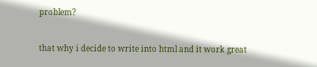problem?

that why i decide to write into html and it work great